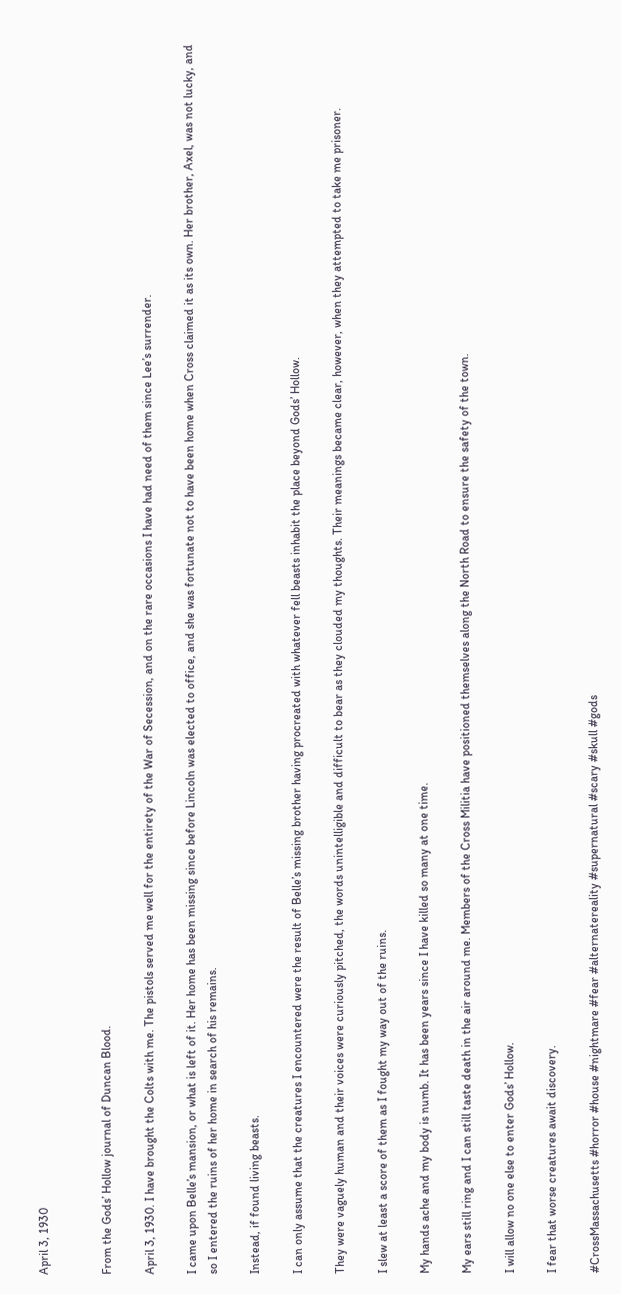April 3, 1930


From the Gods’ Hollow journal of Duncan Blood.

April 3, 1930. I have brought the Colts with me. The pistols served me well for the entirety of the War of Secession, and on the rare occasions I have had need of them since Lee’s surrender.

I came upon Belle’s mansion, or what is left of it. Her home has been missing since before Lincoln was elected to office, and she was fortunate not to have been home when Cross claimed it as its own. Her brother, Axel, was not lucky, and so I entered the ruins of her home in search of his remains.

Instead, if found living beasts.

I can only assume that the creatures I encountered were the result of Belle’s missing brother having procreated with whatever fell beasts inhabit the place beyond Gods’ Hollow.

They were vaguely human and their voices were curiously pitched, the words unintelligible and difficult to bear as they clouded my thoughts. Their meanings became clear, however, when they attempted to take me prisoner.

I slew at least a score of them as I fought my way out of the ruins.

My hands ache and my body is numb. It has been years since I have killed so many at one time.

My ears still ring and I can still taste death in the air around me. Members of the Cross Militia have positioned themselves along the North Road to ensure the safety of the town.

I will allow no one else to enter Gods’ Hollow.

I fear that worse creatures await discovery.

#CrossMassachusetts #horror #house #nightmare #fear #alternatereality #supernatural #scary #skull #gods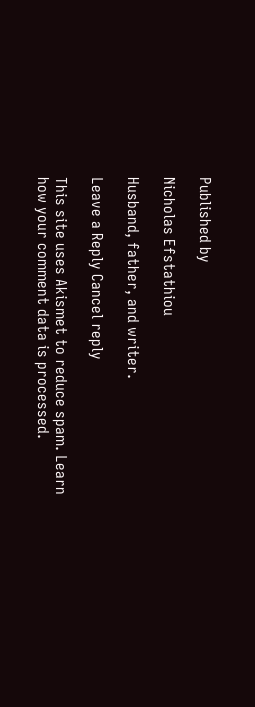Published by

Nicholas Efstathiou

Husband, father, and writer.

Leave a Reply Cancel reply

This site uses Akismet to reduce spam. Learn how your comment data is processed.